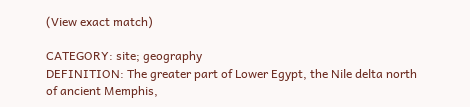(View exact match)

CATEGORY: site; geography
DEFINITION: The greater part of Lower Egypt, the Nile delta north of ancient Memphis,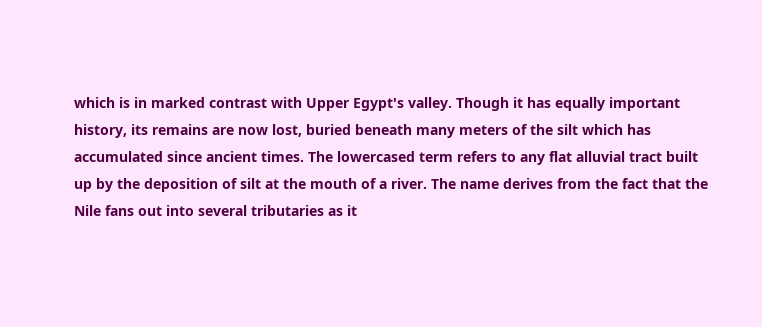which is in marked contrast with Upper Egypt's valley. Though it has equally important history, its remains are now lost, buried beneath many meters of the silt which has accumulated since ancient times. The lowercased term refers to any flat alluvial tract built up by the deposition of silt at the mouth of a river. The name derives from the fact that the Nile fans out into several tributaries as it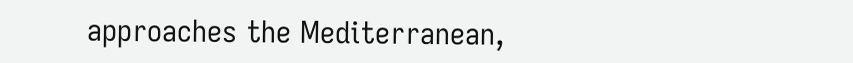approaches the Mediterranean,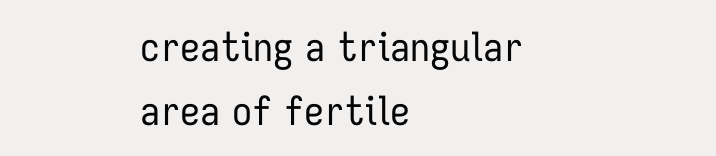creating a triangular area of fertile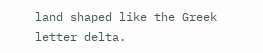land shaped like the Greek letter delta.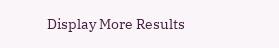Display More Results